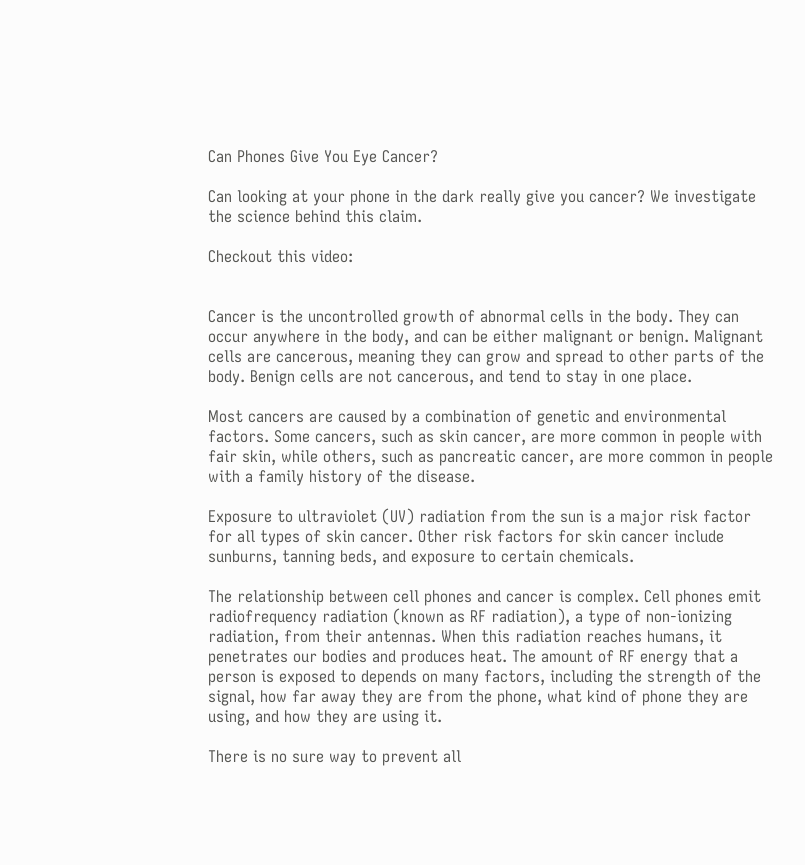Can Phones Give You Eye Cancer?

Can looking at your phone in the dark really give you cancer? We investigate the science behind this claim.

Checkout this video:


Cancer is the uncontrolled growth of abnormal cells in the body. They can occur anywhere in the body, and can be either malignant or benign. Malignant cells are cancerous, meaning they can grow and spread to other parts of the body. Benign cells are not cancerous, and tend to stay in one place.

Most cancers are caused by a combination of genetic and environmental factors. Some cancers, such as skin cancer, are more common in people with fair skin, while others, such as pancreatic cancer, are more common in people with a family history of the disease.

Exposure to ultraviolet (UV) radiation from the sun is a major risk factor for all types of skin cancer. Other risk factors for skin cancer include sunburns, tanning beds, and exposure to certain chemicals.

The relationship between cell phones and cancer is complex. Cell phones emit radiofrequency radiation (known as RF radiation), a type of non-ionizing radiation, from their antennas. When this radiation reaches humans, it penetrates our bodies and produces heat. The amount of RF energy that a person is exposed to depends on many factors, including the strength of the signal, how far away they are from the phone, what kind of phone they are using, and how they are using it.

There is no sure way to prevent all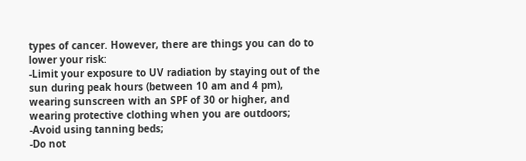types of cancer. However, there are things you can do to lower your risk:
-Limit your exposure to UV radiation by staying out of the sun during peak hours (between 10 am and 4 pm), wearing sunscreen with an SPF of 30 or higher, and wearing protective clothing when you are outdoors;
-Avoid using tanning beds;
-Do not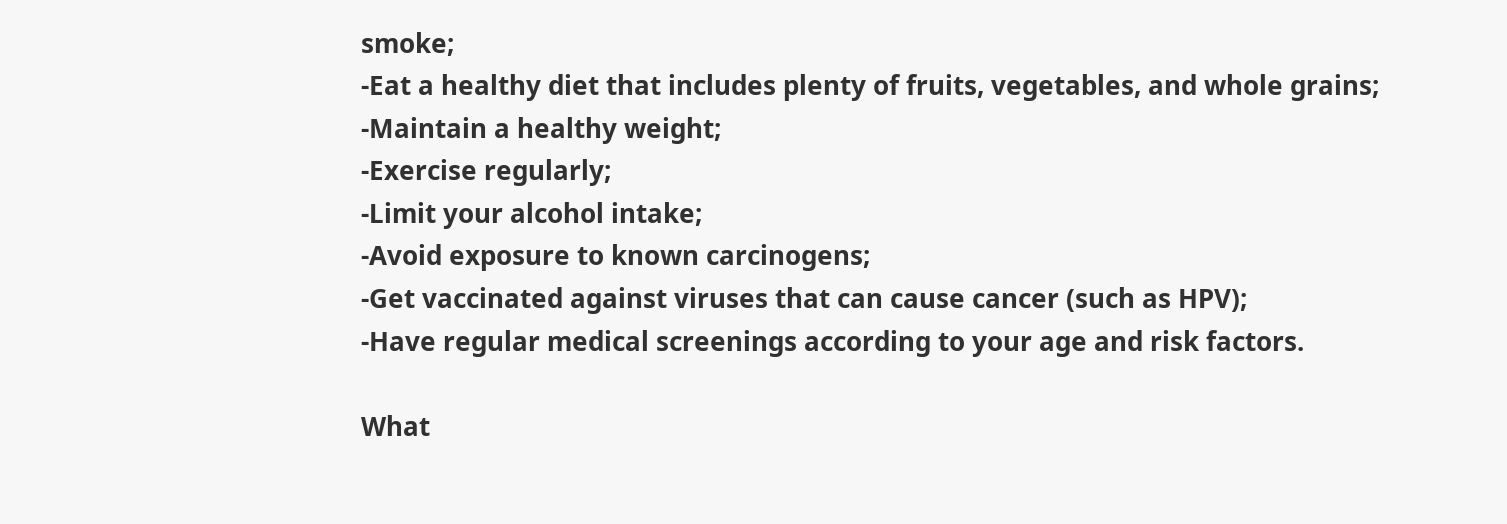smoke;
-Eat a healthy diet that includes plenty of fruits, vegetables, and whole grains;
-Maintain a healthy weight;
-Exercise regularly;
-Limit your alcohol intake;
-Avoid exposure to known carcinogens;
-Get vaccinated against viruses that can cause cancer (such as HPV);
-Have regular medical screenings according to your age and risk factors.

What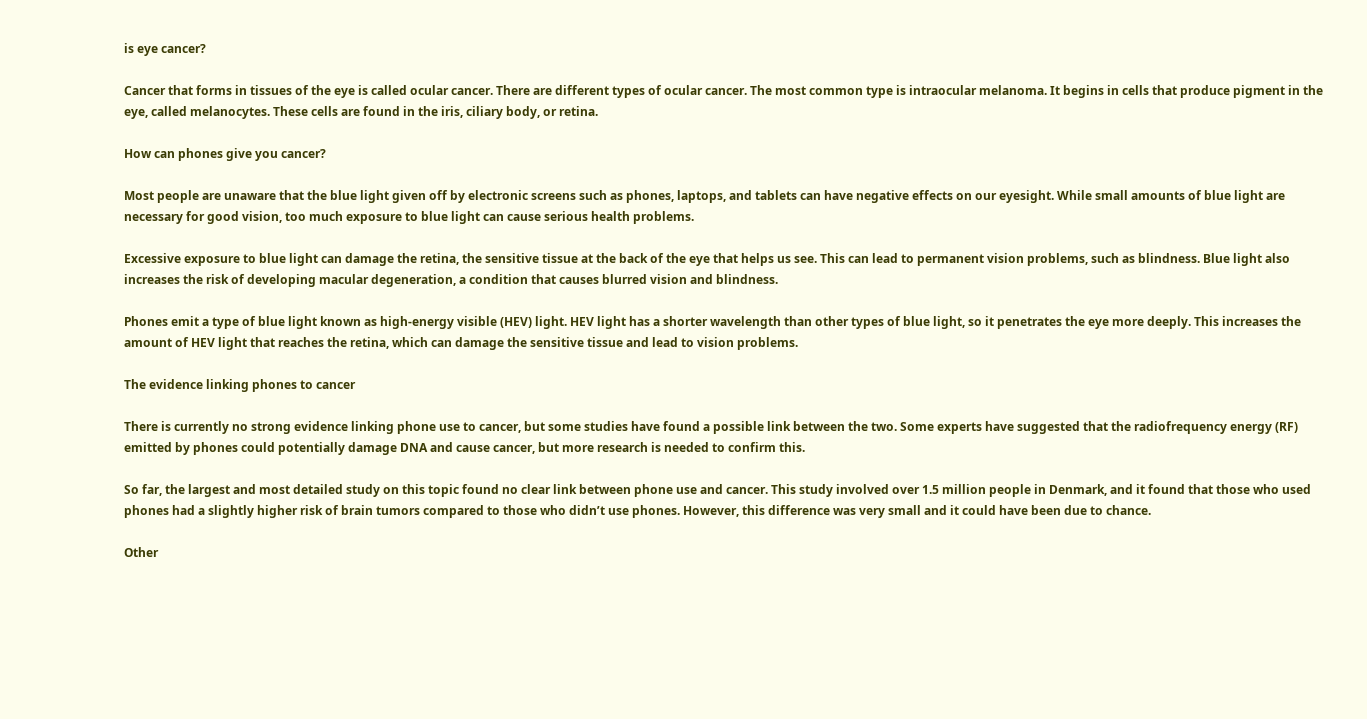is eye cancer?

Cancer that forms in tissues of the eye is called ocular cancer. There are different types of ocular cancer. The most common type is intraocular melanoma. It begins in cells that produce pigment in the eye, called melanocytes. These cells are found in the iris, ciliary body, or retina.

How can phones give you cancer?

Most people are unaware that the blue light given off by electronic screens such as phones, laptops, and tablets can have negative effects on our eyesight. While small amounts of blue light are necessary for good vision, too much exposure to blue light can cause serious health problems.

Excessive exposure to blue light can damage the retina, the sensitive tissue at the back of the eye that helps us see. This can lead to permanent vision problems, such as blindness. Blue light also increases the risk of developing macular degeneration, a condition that causes blurred vision and blindness.

Phones emit a type of blue light known as high-energy visible (HEV) light. HEV light has a shorter wavelength than other types of blue light, so it penetrates the eye more deeply. This increases the amount of HEV light that reaches the retina, which can damage the sensitive tissue and lead to vision problems.

The evidence linking phones to cancer

There is currently no strong evidence linking phone use to cancer, but some studies have found a possible link between the two. Some experts have suggested that the radiofrequency energy (RF) emitted by phones could potentially damage DNA and cause cancer, but more research is needed to confirm this.

So far, the largest and most detailed study on this topic found no clear link between phone use and cancer. This study involved over 1.5 million people in Denmark, and it found that those who used phones had a slightly higher risk of brain tumors compared to those who didn’t use phones. However, this difference was very small and it could have been due to chance.

Other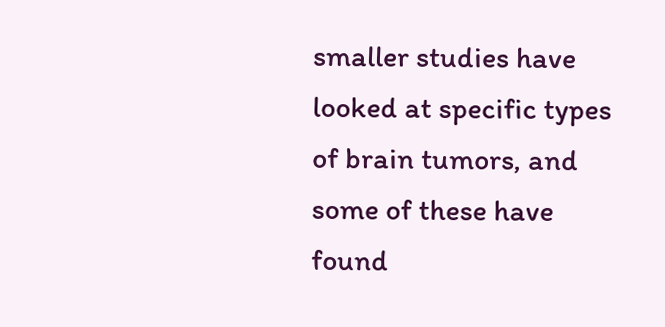smaller studies have looked at specific types of brain tumors, and some of these have found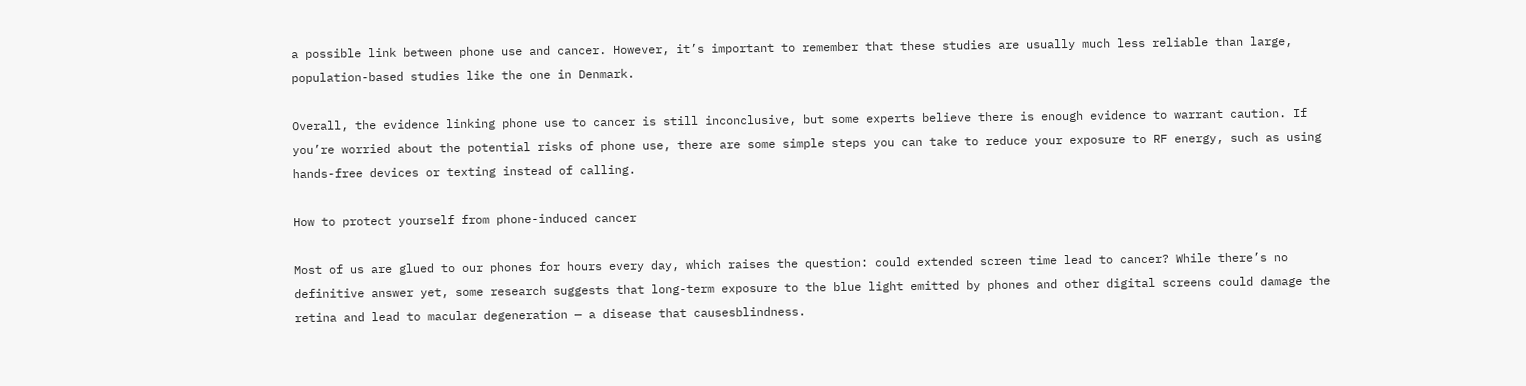a possible link between phone use and cancer. However, it’s important to remember that these studies are usually much less reliable than large, population-based studies like the one in Denmark.

Overall, the evidence linking phone use to cancer is still inconclusive, but some experts believe there is enough evidence to warrant caution. If you’re worried about the potential risks of phone use, there are some simple steps you can take to reduce your exposure to RF energy, such as using hands-free devices or texting instead of calling.

How to protect yourself from phone-induced cancer

Most of us are glued to our phones for hours every day, which raises the question: could extended screen time lead to cancer? While there’s no definitive answer yet, some research suggests that long-term exposure to the blue light emitted by phones and other digital screens could damage the retina and lead to macular degeneration — a disease that causesblindness.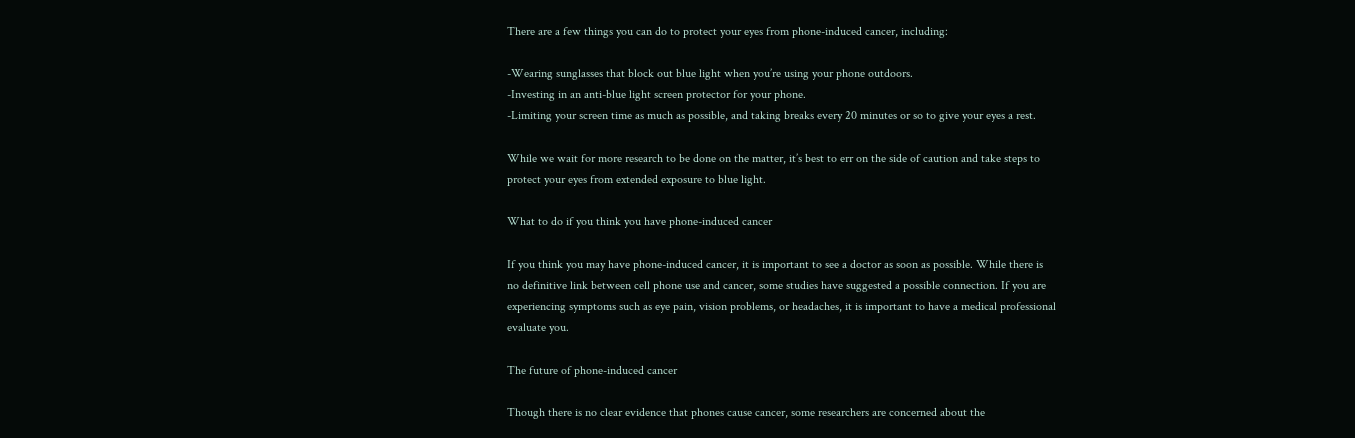There are a few things you can do to protect your eyes from phone-induced cancer, including:

-Wearing sunglasses that block out blue light when you’re using your phone outdoors.
-Investing in an anti-blue light screen protector for your phone.
-Limiting your screen time as much as possible, and taking breaks every 20 minutes or so to give your eyes a rest.

While we wait for more research to be done on the matter, it’s best to err on the side of caution and take steps to protect your eyes from extended exposure to blue light.

What to do if you think you have phone-induced cancer

If you think you may have phone-induced cancer, it is important to see a doctor as soon as possible. While there is no definitive link between cell phone use and cancer, some studies have suggested a possible connection. If you are experiencing symptoms such as eye pain, vision problems, or headaches, it is important to have a medical professional evaluate you.

The future of phone-induced cancer

Though there is no clear evidence that phones cause cancer, some researchers are concerned about the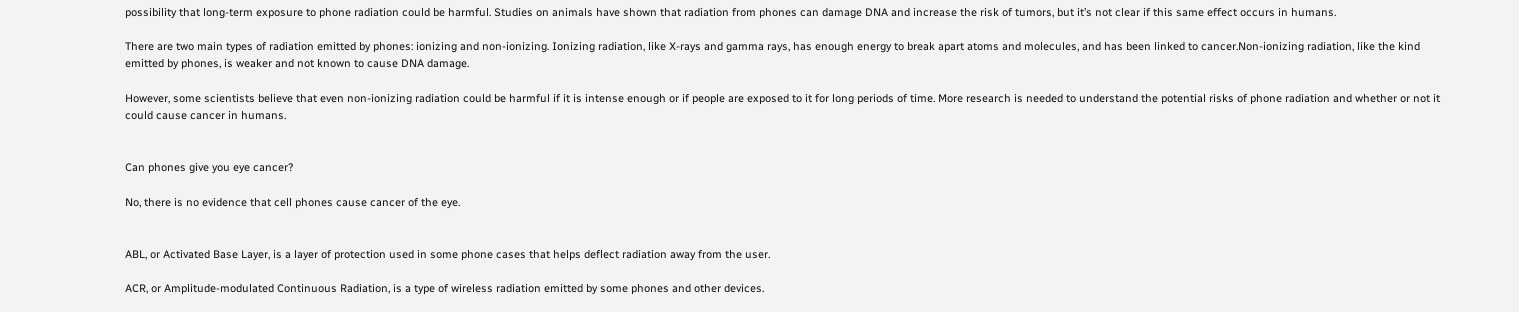possibility that long-term exposure to phone radiation could be harmful. Studies on animals have shown that radiation from phones can damage DNA and increase the risk of tumors, but it’s not clear if this same effect occurs in humans.

There are two main types of radiation emitted by phones: ionizing and non-ionizing. Ionizing radiation, like X-rays and gamma rays, has enough energy to break apart atoms and molecules, and has been linked to cancer.Non-ionizing radiation, like the kind emitted by phones, is weaker and not known to cause DNA damage.

However, some scientists believe that even non-ionizing radiation could be harmful if it is intense enough or if people are exposed to it for long periods of time. More research is needed to understand the potential risks of phone radiation and whether or not it could cause cancer in humans.


Can phones give you eye cancer?

No, there is no evidence that cell phones cause cancer of the eye.


ABL, or Activated Base Layer, is a layer of protection used in some phone cases that helps deflect radiation away from the user.

ACR, or Amplitude-modulated Continuous Radiation, is a type of wireless radiation emitted by some phones and other devices.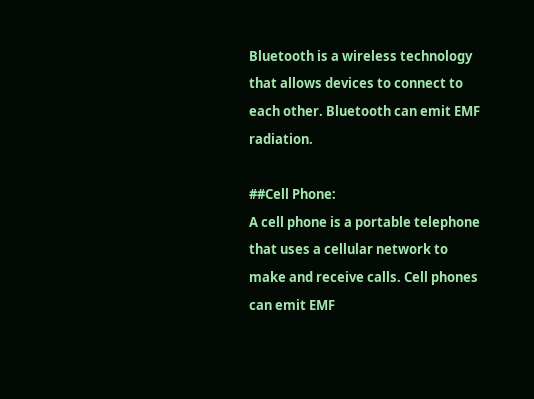Bluetooth is a wireless technology that allows devices to connect to each other. Bluetooth can emit EMF radiation.

##Cell Phone:
A cell phone is a portable telephone that uses a cellular network to make and receive calls. Cell phones can emit EMF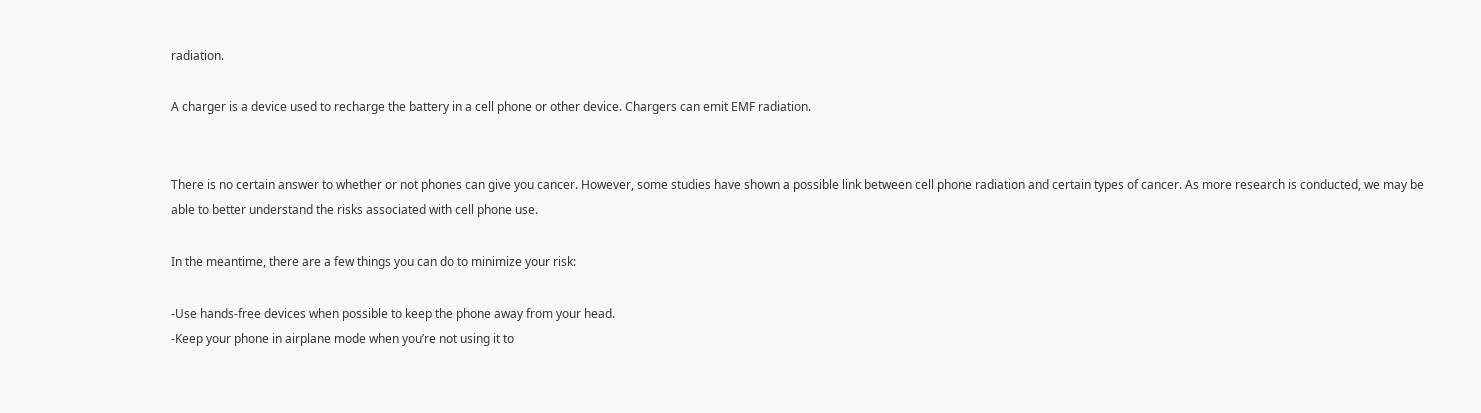radiation.

A charger is a device used to recharge the battery in a cell phone or other device. Chargers can emit EMF radiation.


There is no certain answer to whether or not phones can give you cancer. However, some studies have shown a possible link between cell phone radiation and certain types of cancer. As more research is conducted, we may be able to better understand the risks associated with cell phone use.

In the meantime, there are a few things you can do to minimize your risk:

-Use hands-free devices when possible to keep the phone away from your head.
-Keep your phone in airplane mode when you’re not using it to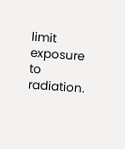limit exposure to radiation.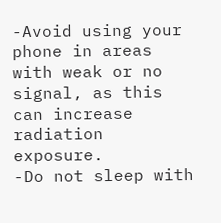-Avoid using your phone in areas with weak or no signal, as this can increase radiation exposure.
-Do not sleep with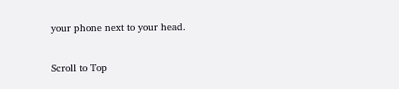your phone next to your head.

Scroll to Top